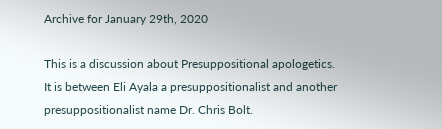Archive for January 29th, 2020

This is a discussion about Presuppositional apologetics.  It is between Eli Ayala a presuppositionalist and another presuppositionalist name Dr. Chris Bolt.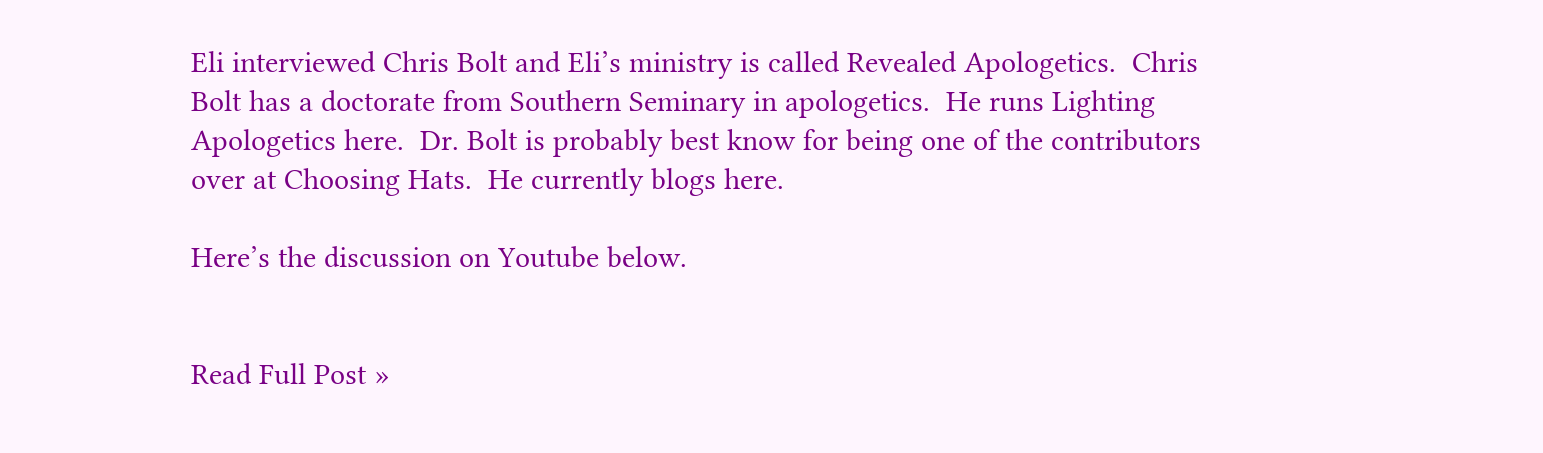Eli interviewed Chris Bolt and Eli’s ministry is called Revealed Apologetics.  Chris Bolt has a doctorate from Southern Seminary in apologetics.  He runs Lighting Apologetics here.  Dr. Bolt is probably best know for being one of the contributors over at Choosing Hats.  He currently blogs here.

Here’s the discussion on Youtube below.


Read Full Post »